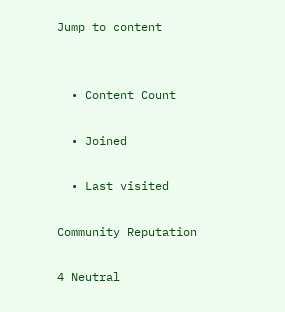Jump to content


  • Content Count

  • Joined

  • Last visited

Community Reputation

4 Neutral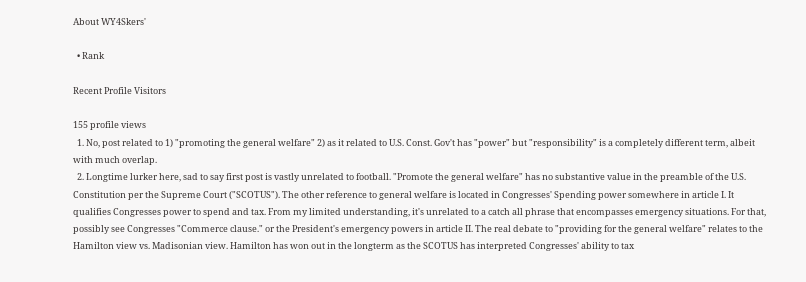About WY4Skers'

  • Rank

Recent Profile Visitors

155 profile views
  1. No, post related to 1) "promoting the general welfare" 2) as it related to U.S. Const. Gov't has "power" but "responsibility" is a completely different term, albeit with much overlap.
  2. Longtime lurker here, sad to say first post is vastly unrelated to football. "Promote the general welfare" has no substantive value in the preamble of the U.S. Constitution per the Supreme Court ("SCOTUS"). The other reference to general welfare is located in Congresses' Spending power somewhere in article I. It qualifies Congresses power to spend and tax. From my limited understanding, it's unrelated to a catch all phrase that encompasses emergency situations. For that, possibly see Congresses "Commerce clause." or the President's emergency powers in article II. The real debate to "providing for the general welfare" relates to the Hamilton view vs. Madisonian view. Hamilton has won out in the longterm as the SCOTUS has interpreted Congresses' ability to tax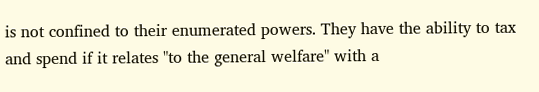is not confined to their enumerated powers. They have the ability to tax and spend if it relates "to the general welfare" with a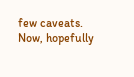few caveats. Now, hopefully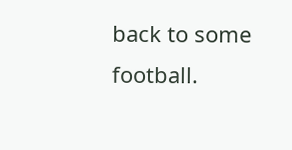back to some football.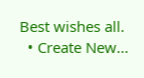Best wishes all.
  • Create New...